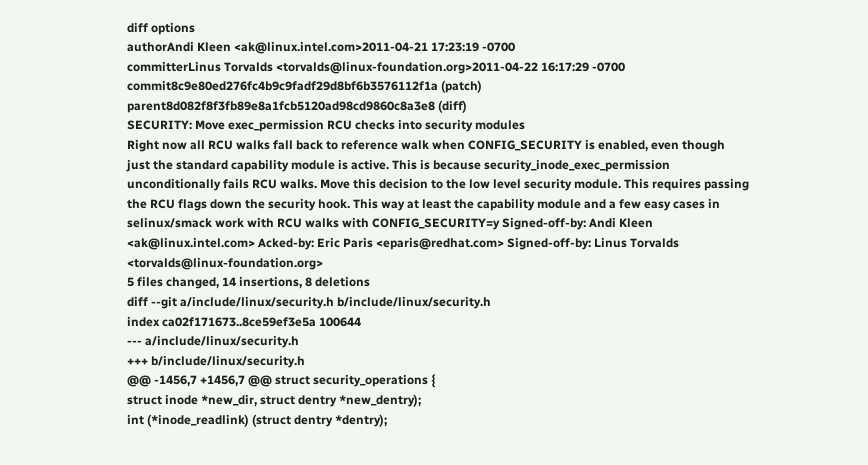diff options
authorAndi Kleen <ak@linux.intel.com>2011-04-21 17:23:19 -0700
committerLinus Torvalds <torvalds@linux-foundation.org>2011-04-22 16:17:29 -0700
commit8c9e80ed276fc4b9c9fadf29d8bf6b3576112f1a (patch)
parent8d082f8f3fb89e8a1fcb5120ad98cd9860c8a3e8 (diff)
SECURITY: Move exec_permission RCU checks into security modules
Right now all RCU walks fall back to reference walk when CONFIG_SECURITY is enabled, even though just the standard capability module is active. This is because security_inode_exec_permission unconditionally fails RCU walks. Move this decision to the low level security module. This requires passing the RCU flags down the security hook. This way at least the capability module and a few easy cases in selinux/smack work with RCU walks with CONFIG_SECURITY=y Signed-off-by: Andi Kleen <ak@linux.intel.com> Acked-by: Eric Paris <eparis@redhat.com> Signed-off-by: Linus Torvalds <torvalds@linux-foundation.org>
5 files changed, 14 insertions, 8 deletions
diff --git a/include/linux/security.h b/include/linux/security.h
index ca02f171673..8ce59ef3e5a 100644
--- a/include/linux/security.h
+++ b/include/linux/security.h
@@ -1456,7 +1456,7 @@ struct security_operations {
struct inode *new_dir, struct dentry *new_dentry);
int (*inode_readlink) (struct dentry *dentry);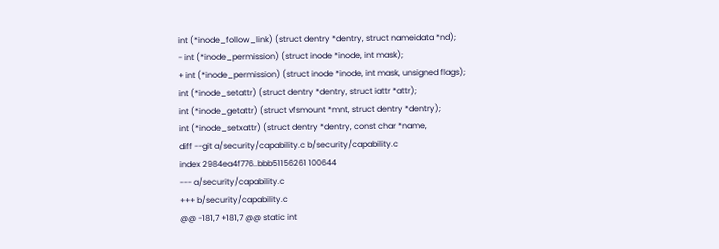int (*inode_follow_link) (struct dentry *dentry, struct nameidata *nd);
- int (*inode_permission) (struct inode *inode, int mask);
+ int (*inode_permission) (struct inode *inode, int mask, unsigned flags);
int (*inode_setattr) (struct dentry *dentry, struct iattr *attr);
int (*inode_getattr) (struct vfsmount *mnt, struct dentry *dentry);
int (*inode_setxattr) (struct dentry *dentry, const char *name,
diff --git a/security/capability.c b/security/capability.c
index 2984ea4f776..bbb51156261 100644
--- a/security/capability.c
+++ b/security/capability.c
@@ -181,7 +181,7 @@ static int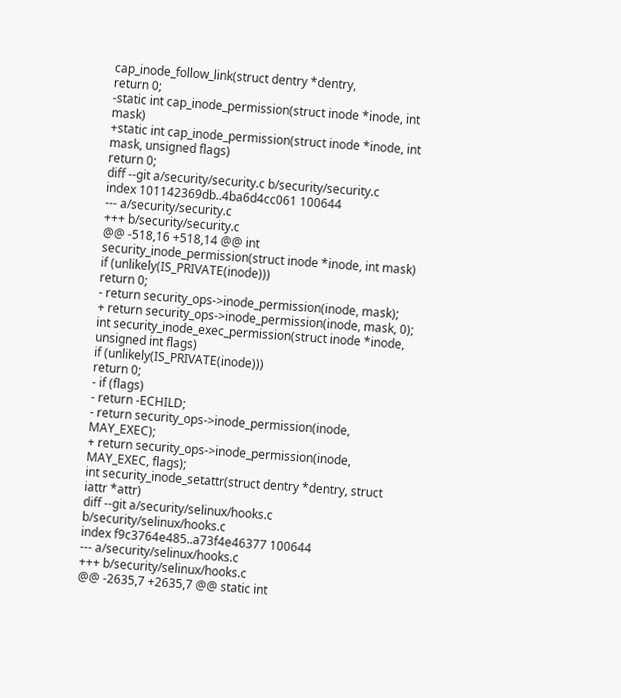cap_inode_follow_link(struct dentry *dentry,
return 0;
-static int cap_inode_permission(struct inode *inode, int mask)
+static int cap_inode_permission(struct inode *inode, int mask, unsigned flags)
return 0;
diff --git a/security/security.c b/security/security.c
index 101142369db..4ba6d4cc061 100644
--- a/security/security.c
+++ b/security/security.c
@@ -518,16 +518,14 @@ int security_inode_permission(struct inode *inode, int mask)
if (unlikely(IS_PRIVATE(inode)))
return 0;
- return security_ops->inode_permission(inode, mask);
+ return security_ops->inode_permission(inode, mask, 0);
int security_inode_exec_permission(struct inode *inode, unsigned int flags)
if (unlikely(IS_PRIVATE(inode)))
return 0;
- if (flags)
- return -ECHILD;
- return security_ops->inode_permission(inode, MAY_EXEC);
+ return security_ops->inode_permission(inode, MAY_EXEC, flags);
int security_inode_setattr(struct dentry *dentry, struct iattr *attr)
diff --git a/security/selinux/hooks.c b/security/selinux/hooks.c
index f9c3764e485..a73f4e46377 100644
--- a/security/selinux/hooks.c
+++ b/security/selinux/hooks.c
@@ -2635,7 +2635,7 @@ static int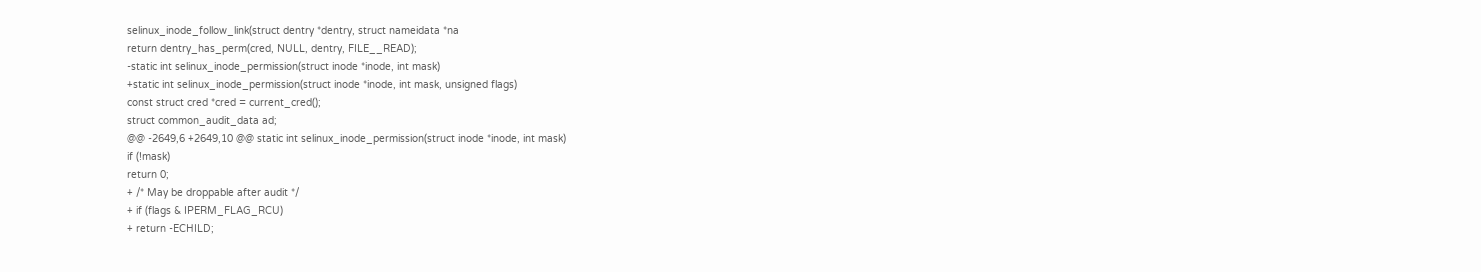selinux_inode_follow_link(struct dentry *dentry, struct nameidata *na
return dentry_has_perm(cred, NULL, dentry, FILE__READ);
-static int selinux_inode_permission(struct inode *inode, int mask)
+static int selinux_inode_permission(struct inode *inode, int mask, unsigned flags)
const struct cred *cred = current_cred();
struct common_audit_data ad;
@@ -2649,6 +2649,10 @@ static int selinux_inode_permission(struct inode *inode, int mask)
if (!mask)
return 0;
+ /* May be droppable after audit */
+ if (flags & IPERM_FLAG_RCU)
+ return -ECHILD;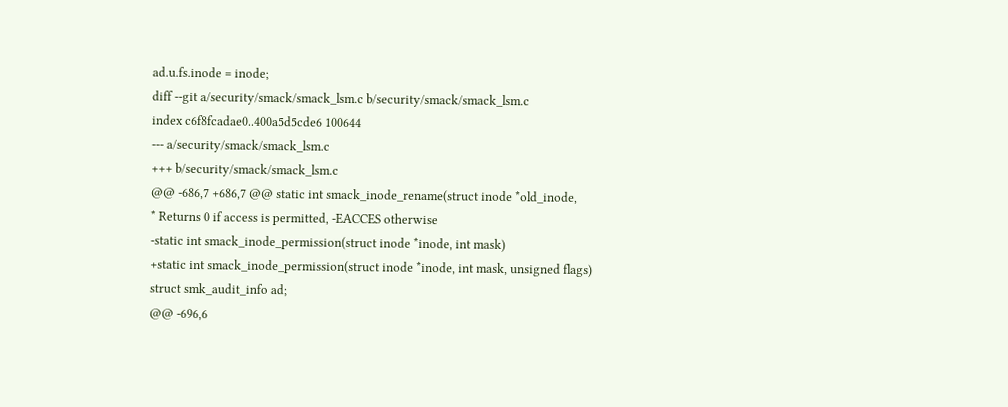ad.u.fs.inode = inode;
diff --git a/security/smack/smack_lsm.c b/security/smack/smack_lsm.c
index c6f8fcadae0..400a5d5cde6 100644
--- a/security/smack/smack_lsm.c
+++ b/security/smack/smack_lsm.c
@@ -686,7 +686,7 @@ static int smack_inode_rename(struct inode *old_inode,
* Returns 0 if access is permitted, -EACCES otherwise
-static int smack_inode_permission(struct inode *inode, int mask)
+static int smack_inode_permission(struct inode *inode, int mask, unsigned flags)
struct smk_audit_info ad;
@@ -696,6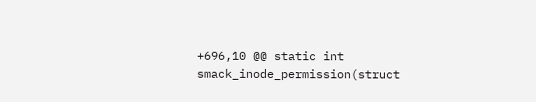+696,10 @@ static int smack_inode_permission(struct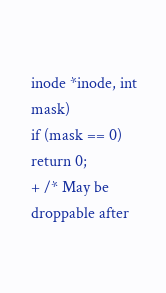inode *inode, int mask)
if (mask == 0)
return 0;
+ /* May be droppable after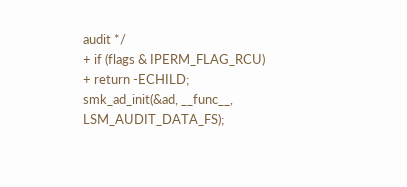audit */
+ if (flags & IPERM_FLAG_RCU)
+ return -ECHILD;
smk_ad_init(&ad, __func__, LSM_AUDIT_DATA_FS);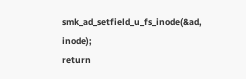smk_ad_setfield_u_fs_inode(&ad, inode);
return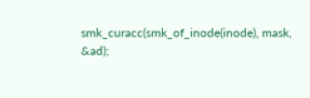smk_curacc(smk_of_inode(inode), mask, &ad);